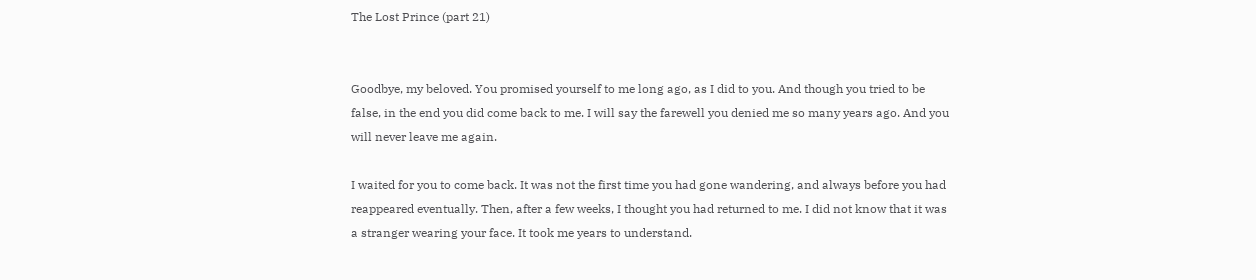The Lost Prince (part 21)


Goodbye, my beloved. You promised yourself to me long ago, as I did to you. And though you tried to be false, in the end you did come back to me. I will say the farewell you denied me so many years ago. And you will never leave me again.

I waited for you to come back. It was not the first time you had gone wandering, and always before you had reappeared eventually. Then, after a few weeks, I thought you had returned to me. I did not know that it was a stranger wearing your face. It took me years to understand.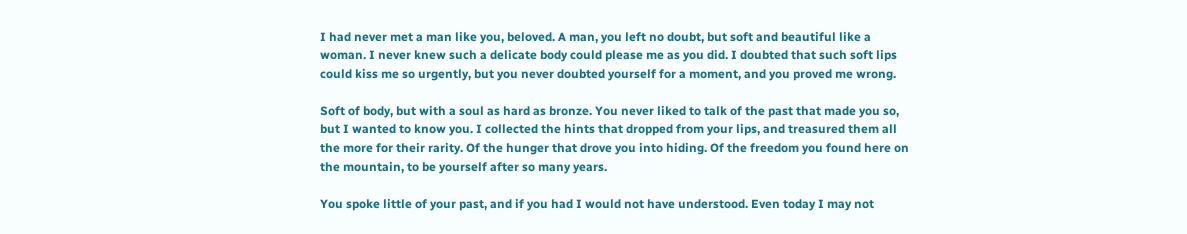I had never met a man like you, beloved. A man, you left no doubt, but soft and beautiful like a woman. I never knew such a delicate body could please me as you did. I doubted that such soft lips could kiss me so urgently, but you never doubted yourself for a moment, and you proved me wrong.

Soft of body, but with a soul as hard as bronze. You never liked to talk of the past that made you so, but I wanted to know you. I collected the hints that dropped from your lips, and treasured them all the more for their rarity. Of the hunger that drove you into hiding. Of the freedom you found here on the mountain, to be yourself after so many years.

You spoke little of your past, and if you had I would not have understood. Even today I may not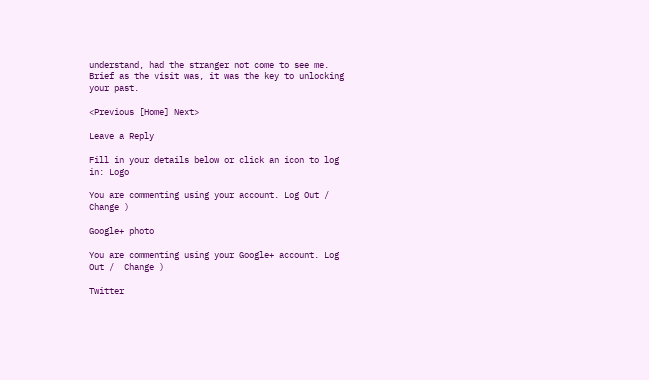understand, had the stranger not come to see me. Brief as the visit was, it was the key to unlocking your past.

<Previous [Home] Next>

Leave a Reply

Fill in your details below or click an icon to log in: Logo

You are commenting using your account. Log Out /  Change )

Google+ photo

You are commenting using your Google+ account. Log Out /  Change )

Twitter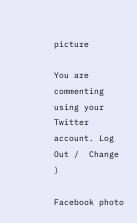picture

You are commenting using your Twitter account. Log Out /  Change )

Facebook photo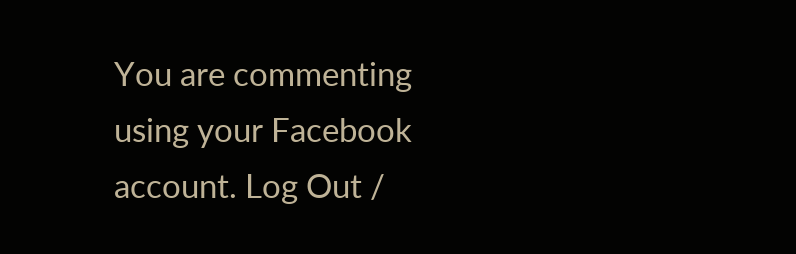You are commenting using your Facebook account. Log Out /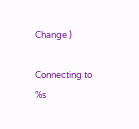Change )

Connecting to %s